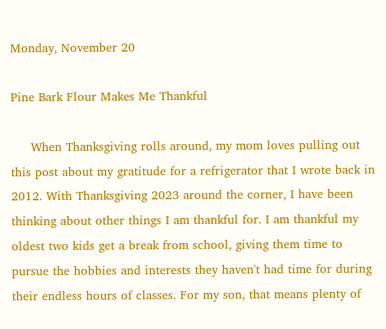Monday, November 20

Pine Bark Flour Makes Me Thankful

     When Thanksgiving rolls around, my mom loves pulling out this post about my gratitude for a refrigerator that I wrote back in 2012. With Thanksgiving 2023 around the corner, I have been thinking about other things I am thankful for. I am thankful my oldest two kids get a break from school, giving them time to pursue the hobbies and interests they haven't had time for during their endless hours of classes. For my son, that means plenty of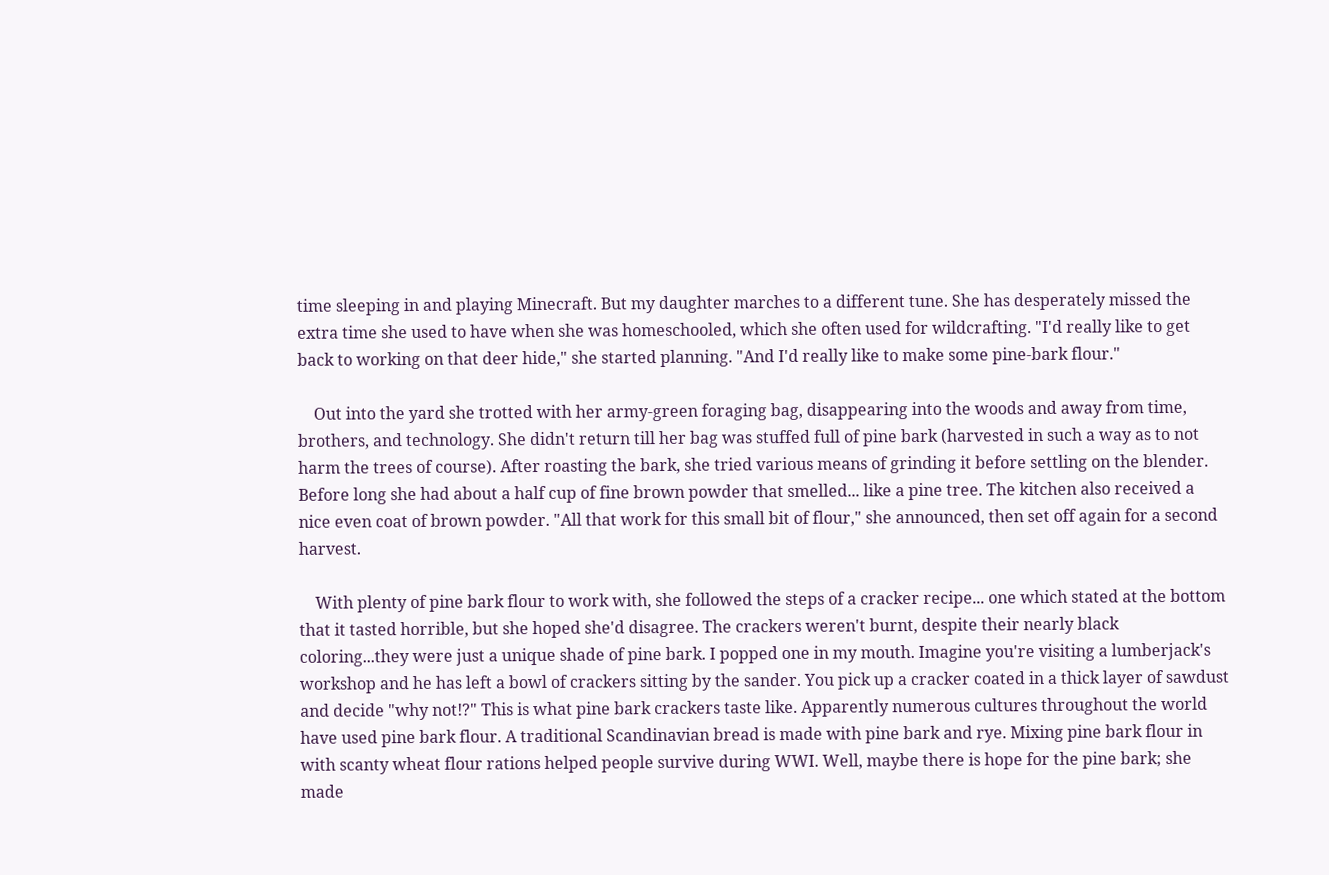time sleeping in and playing Minecraft. But my daughter marches to a different tune. She has desperately missed the extra time she used to have when she was homeschooled, which she often used for wildcrafting. "I'd really like to get back to working on that deer hide," she started planning. "And I'd really like to make some pine-bark flour."

    Out into the yard she trotted with her army-green foraging bag, disappearing into the woods and away from time, brothers, and technology. She didn't return till her bag was stuffed full of pine bark (harvested in such a way as to not harm the trees of course). After roasting the bark, she tried various means of grinding it before settling on the blender. Before long she had about a half cup of fine brown powder that smelled... like a pine tree. The kitchen also received a nice even coat of brown powder. "All that work for this small bit of flour," she announced, then set off again for a second harvest.

    With plenty of pine bark flour to work with, she followed the steps of a cracker recipe... one which stated at the bottom that it tasted horrible, but she hoped she'd disagree. The crackers weren't burnt, despite their nearly black coloring...they were just a unique shade of pine bark. I popped one in my mouth. Imagine you're visiting a lumberjack's workshop and he has left a bowl of crackers sitting by the sander. You pick up a cracker coated in a thick layer of sawdust and decide "why not!?" This is what pine bark crackers taste like. Apparently numerous cultures throughout the world have used pine bark flour. A traditional Scandinavian bread is made with pine bark and rye. Mixing pine bark flour in with scanty wheat flour rations helped people survive during WWI. Well, maybe there is hope for the pine bark; she made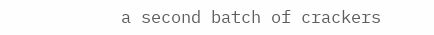a second batch of crackers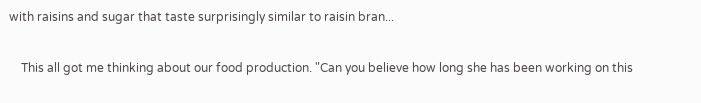with raisins and sugar that taste surprisingly similar to raisin bran...

    This all got me thinking about our food production. "Can you believe how long she has been working on this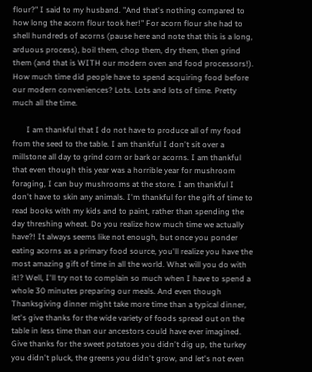flour?" I said to my husband. "And that's nothing compared to how long the acorn flour took her!" For acorn flour she had to shell hundreds of acorns (pause here and note that this is a long, arduous process), boil them, chop them, dry them, then grind them (and that is WITH our modern oven and food processors!). How much time did people have to spend acquiring food before our modern conveniences? Lots. Lots and lots of time. Pretty much all the time.

       I am thankful that I do not have to produce all of my food from the seed to the table. I am thankful I don't sit over a millstone all day to grind corn or bark or acorns. I am thankful that even though this year was a horrible year for mushroom foraging, I can buy mushrooms at the store. I am thankful I don't have to skin any animals. I'm thankful for the gift of time to read books with my kids and to paint, rather than spending the day threshing wheat. Do you realize how much time we actually have?! It always seems like not enough, but once you ponder eating acorns as a primary food source, you'll realize you have the most amazing gift of time in all the world. What will you do with it!? Well, I'll try not to complain so much when I have to spend a whole 30 minutes preparing our meals. And even though Thanksgiving dinner might take more time than a typical dinner, let's give thanks for the wide variety of foods spread out on the table in less time than our ancestors could have ever imagined. Give thanks for the sweet potatoes you didn't dig up, the turkey you didn't pluck, the greens you didn't grow, and let's not even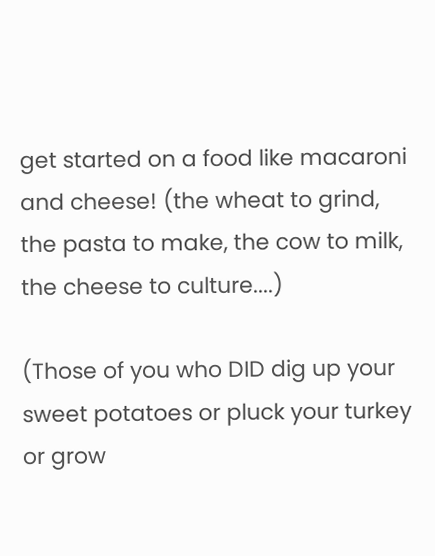get started on a food like macaroni and cheese! (the wheat to grind, the pasta to make, the cow to milk, the cheese to culture....)

(Those of you who DID dig up your sweet potatoes or pluck your turkey or grow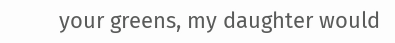your greens, my daughter would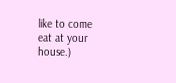like to come eat at your house.)